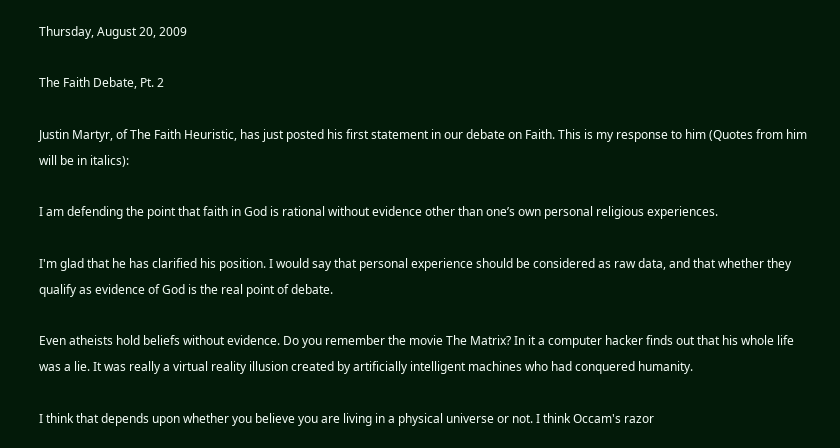Thursday, August 20, 2009

The Faith Debate, Pt. 2

Justin Martyr, of The Faith Heuristic, has just posted his first statement in our debate on Faith. This is my response to him (Quotes from him will be in italics):

I am defending the point that faith in God is rational without evidence other than one’s own personal religious experiences.

I'm glad that he has clarified his position. I would say that personal experience should be considered as raw data, and that whether they qualify as evidence of God is the real point of debate.

Even atheists hold beliefs without evidence. Do you remember the movie The Matrix? In it a computer hacker finds out that his whole life was a lie. It was really a virtual reality illusion created by artificially intelligent machines who had conquered humanity.

I think that depends upon whether you believe you are living in a physical universe or not. I think Occam's razor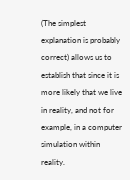(The simplest explanation is probably correct) allows us to establish that since it is more likely that we live in reality, and not for example, in a computer simulation within reality.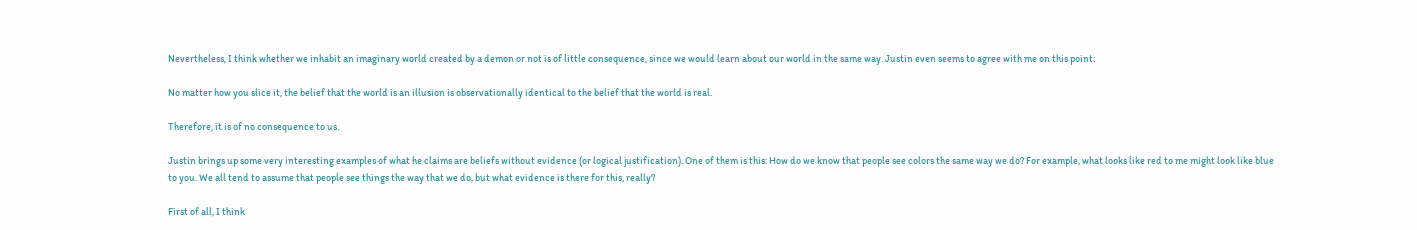Nevertheless, I think whether we inhabit an imaginary world created by a demon or not is of little consequence, since we would learn about our world in the same way. Justin even seems to agree with me on this point:

No matter how you slice it, the belief that the world is an illusion is observationally identical to the belief that the world is real.

Therefore, it is of no consequence to us.

Justin brings up some very interesting examples of what he claims are beliefs without evidence (or logical justification). One of them is this: How do we know that people see colors the same way we do? For example, what looks like red to me might look like blue to you. We all tend to assume that people see things the way that we do, but what evidence is there for this, really?

First of all, I think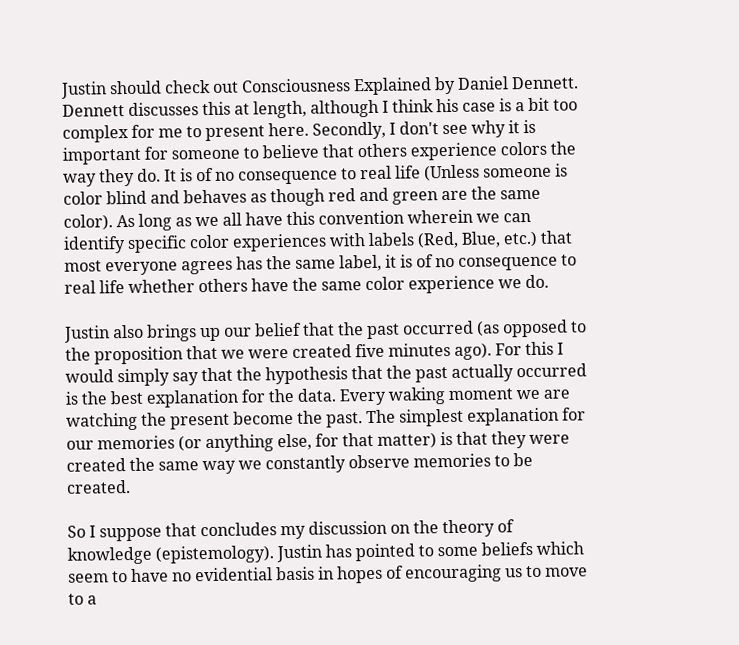Justin should check out Consciousness Explained by Daniel Dennett. Dennett discusses this at length, although I think his case is a bit too complex for me to present here. Secondly, I don't see why it is important for someone to believe that others experience colors the way they do. It is of no consequence to real life (Unless someone is color blind and behaves as though red and green are the same color). As long as we all have this convention wherein we can identify specific color experiences with labels (Red, Blue, etc.) that most everyone agrees has the same label, it is of no consequence to real life whether others have the same color experience we do.

Justin also brings up our belief that the past occurred (as opposed to the proposition that we were created five minutes ago). For this I would simply say that the hypothesis that the past actually occurred is the best explanation for the data. Every waking moment we are watching the present become the past. The simplest explanation for our memories (or anything else, for that matter) is that they were created the same way we constantly observe memories to be created.

So I suppose that concludes my discussion on the theory of knowledge (epistemology). Justin has pointed to some beliefs which seem to have no evidential basis in hopes of encouraging us to move to a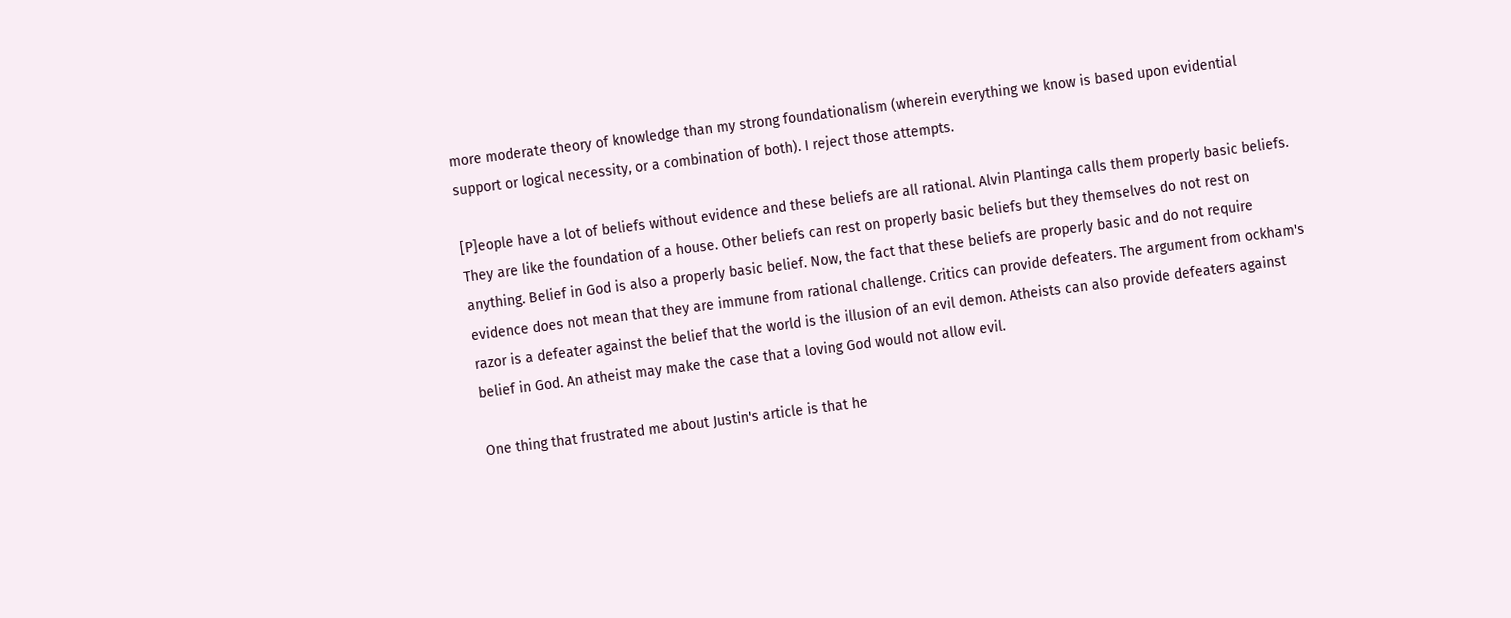more moderate theory of knowledge than my strong foundationalism (wherein everything we know is based upon evidential support or logical necessity, or a combination of both). I reject those attempts.

[P]eople have a lot of beliefs without evidence and these beliefs are all rational. Alvin Plantinga calls them properly basic beliefs. They are like the foundation of a house. Other beliefs can rest on properly basic beliefs but they themselves do not rest on anything. Belief in God is also a properly basic belief. Now, the fact that these beliefs are properly basic and do not require evidence does not mean that they are immune from rational challenge. Critics can provide defeaters. The argument from ockham's razor is a defeater against the belief that the world is the illusion of an evil demon. Atheists can also provide defeaters against belief in God. An atheist may make the case that a loving God would not allow evil.

One thing that frustrated me about Justin's article is that he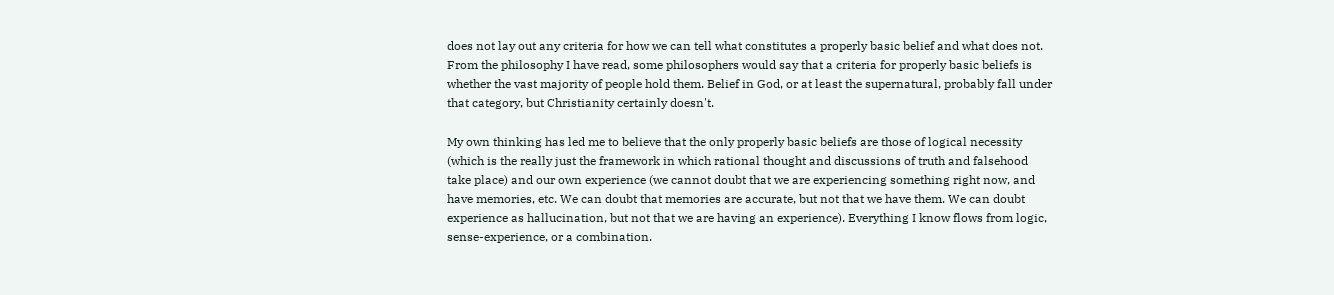does not lay out any criteria for how we can tell what constitutes a properly basic belief and what does not. From the philosophy I have read, some philosophers would say that a criteria for properly basic beliefs is whether the vast majority of people hold them. Belief in God, or at least the supernatural, probably fall under that category, but Christianity certainly doesn't.

My own thinking has led me to believe that the only properly basic beliefs are those of logical necessity (which is the really just the framework in which rational thought and discussions of truth and falsehood take place) and our own experience (we cannot doubt that we are experiencing something right now, and have memories, etc. We can doubt that memories are accurate, but not that we have them. We can doubt experience as hallucination, but not that we are having an experience). Everything I know flows from logic, sense-experience, or a combination.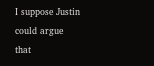I suppose Justin could argue that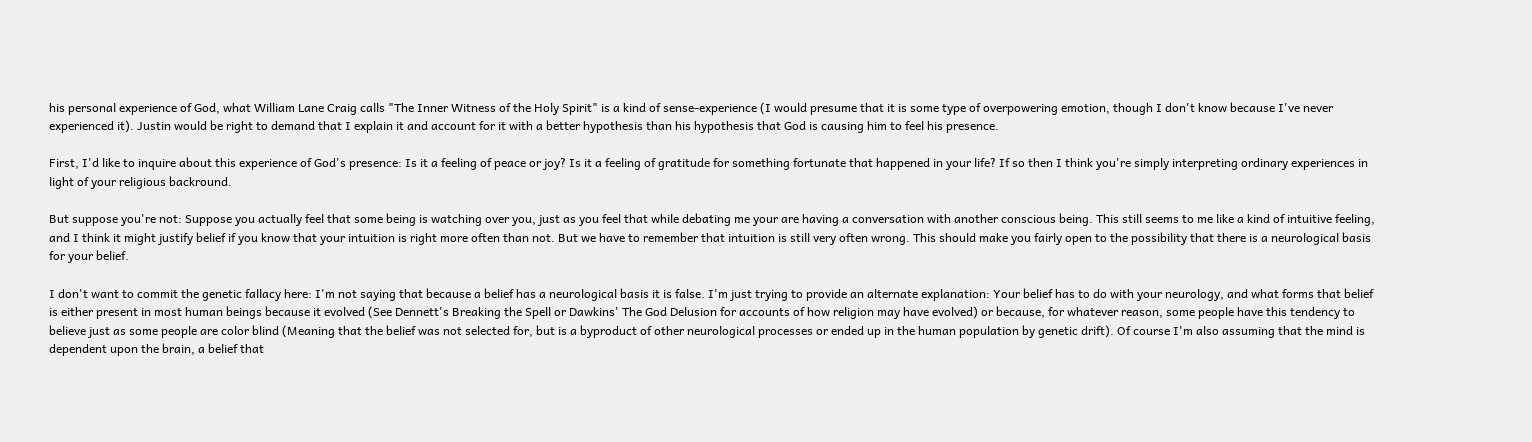his personal experience of God, what William Lane Craig calls "The Inner Witness of the Holy Spirit" is a kind of sense-experience (I would presume that it is some type of overpowering emotion, though I don't know because I've never experienced it). Justin would be right to demand that I explain it and account for it with a better hypothesis than his hypothesis that God is causing him to feel his presence.

First, I'd like to inquire about this experience of God's presence: Is it a feeling of peace or joy? Is it a feeling of gratitude for something fortunate that happened in your life? If so then I think you're simply interpreting ordinary experiences in light of your religious backround.

But suppose you're not: Suppose you actually feel that some being is watching over you, just as you feel that while debating me your are having a conversation with another conscious being. This still seems to me like a kind of intuitive feeling, and I think it might justify belief if you know that your intuition is right more often than not. But we have to remember that intuition is still very often wrong. This should make you fairly open to the possibility that there is a neurological basis for your belief.

I don't want to commit the genetic fallacy here: I'm not saying that because a belief has a neurological basis it is false. I'm just trying to provide an alternate explanation: Your belief has to do with your neurology, and what forms that belief is either present in most human beings because it evolved (See Dennett's Breaking the Spell or Dawkins' The God Delusion for accounts of how religion may have evolved) or because, for whatever reason, some people have this tendency to believe just as some people are color blind (Meaning that the belief was not selected for, but is a byproduct of other neurological processes or ended up in the human population by genetic drift). Of course I'm also assuming that the mind is dependent upon the brain, a belief that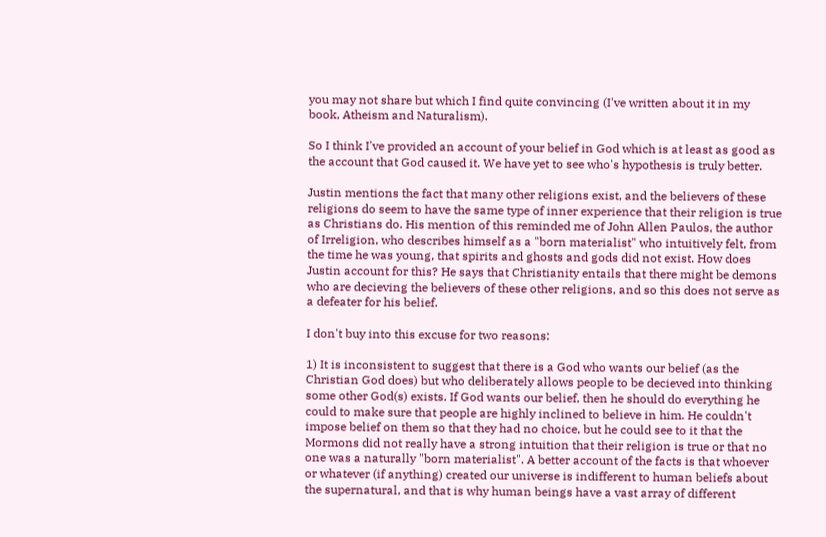you may not share but which I find quite convincing (I've written about it in my book, Atheism and Naturalism).

So I think I've provided an account of your belief in God which is at least as good as the account that God caused it. We have yet to see who's hypothesis is truly better.

Justin mentions the fact that many other religions exist, and the believers of these religions do seem to have the same type of inner experience that their religion is true as Christians do. His mention of this reminded me of John Allen Paulos, the author of Irreligion, who describes himself as a "born materialist" who intuitively felt, from the time he was young, that spirits and ghosts and gods did not exist. How does Justin account for this? He says that Christianity entails that there might be demons who are decieving the believers of these other religions, and so this does not serve as a defeater for his belief.

I don't buy into this excuse for two reasons:

1) It is inconsistent to suggest that there is a God who wants our belief (as the Christian God does) but who deliberately allows people to be decieved into thinking some other God(s) exists. If God wants our belief, then he should do everything he could to make sure that people are highly inclined to believe in him. He couldn't impose belief on them so that they had no choice, but he could see to it that the Mormons did not really have a strong intuition that their religion is true or that no one was a naturally "born materialist". A better account of the facts is that whoever or whatever (if anything) created our universe is indifferent to human beliefs about the supernatural, and that is why human beings have a vast array of different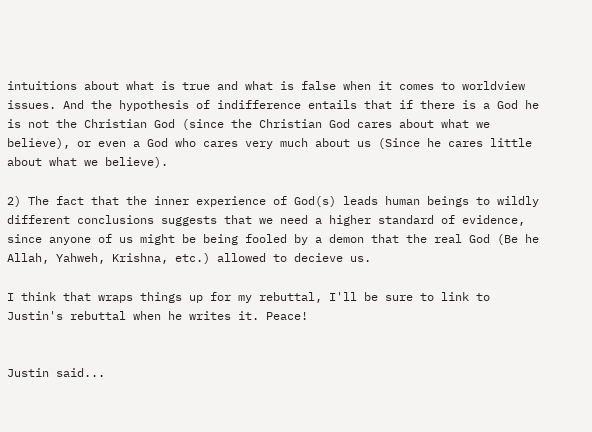intuitions about what is true and what is false when it comes to worldview issues. And the hypothesis of indifference entails that if there is a God he is not the Christian God (since the Christian God cares about what we believe), or even a God who cares very much about us (Since he cares little about what we believe).

2) The fact that the inner experience of God(s) leads human beings to wildly different conclusions suggests that we need a higher standard of evidence, since anyone of us might be being fooled by a demon that the real God (Be he Allah, Yahweh, Krishna, etc.) allowed to decieve us.

I think that wraps things up for my rebuttal, I'll be sure to link to Justin's rebuttal when he writes it. Peace!


Justin said...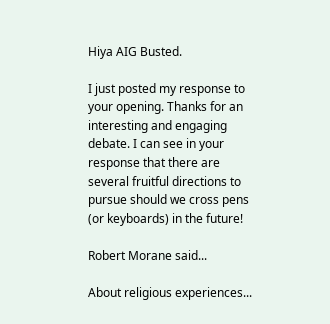Hiya AIG Busted.

I just posted my response to your opening. Thanks for an interesting and engaging debate. I can see in your response that there are several fruitful directions to pursue should we cross pens (or keyboards) in the future!

Robert Morane said...

About religious experiences...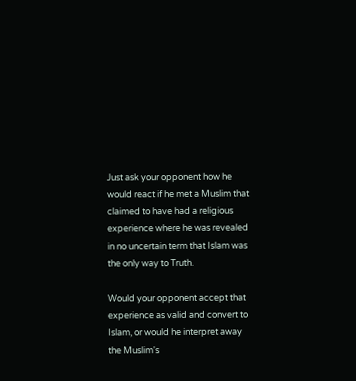Just ask your opponent how he would react if he met a Muslim that claimed to have had a religious experience where he was revealed in no uncertain term that Islam was the only way to Truth.

Would your opponent accept that experience as valid and convert to Islam, or would he interpret away the Muslim's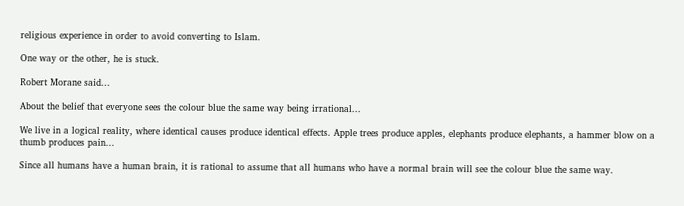religious experience in order to avoid converting to Islam.

One way or the other, he is stuck.

Robert Morane said...

About the belief that everyone sees the colour blue the same way being irrational...

We live in a logical reality, where identical causes produce identical effects. Apple trees produce apples, elephants produce elephants, a hammer blow on a thumb produces pain...

Since all humans have a human brain, it is rational to assume that all humans who have a normal brain will see the colour blue the same way.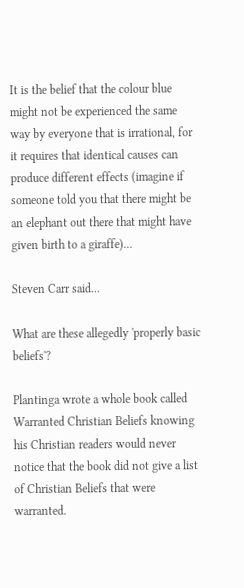It is the belief that the colour blue might not be experienced the same way by everyone that is irrational, for it requires that identical causes can produce different effects (imagine if someone told you that there might be an elephant out there that might have given birth to a giraffe)...

Steven Carr said...

What are these allegedly 'properly basic beliefs'?

Plantinga wrote a whole book called Warranted Christian Beliefs knowing his Christian readers would never notice that the book did not give a list of Christian Beliefs that were warranted.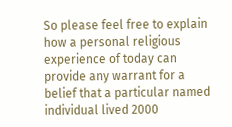So please feel free to explain how a personal religious experience of today can provide any warrant for a belief that a particular named individual lived 2000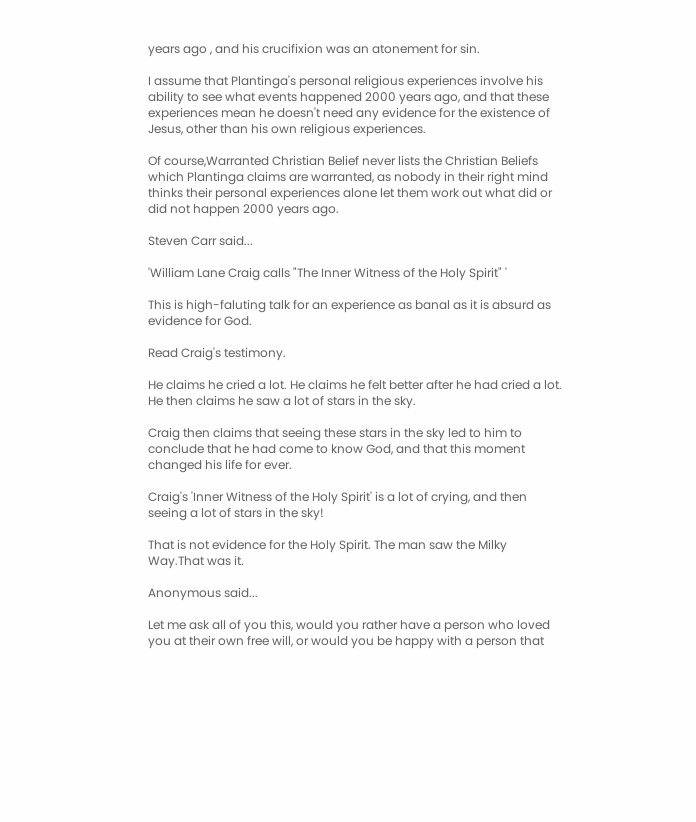years ago , and his crucifixion was an atonement for sin.

I assume that Plantinga's personal religious experiences involve his ability to see what events happened 2000 years ago, and that these experiences mean he doesn't need any evidence for the existence of Jesus, other than his own religious experiences.

Of course,Warranted Christian Belief never lists the Christian Beliefs which Plantinga claims are warranted, as nobody in their right mind thinks their personal experiences alone let them work out what did or did not happen 2000 years ago.

Steven Carr said...

'William Lane Craig calls "The Inner Witness of the Holy Spirit" '

This is high-faluting talk for an experience as banal as it is absurd as evidence for God.

Read Craig's testimony.

He claims he cried a lot. He claims he felt better after he had cried a lot. He then claims he saw a lot of stars in the sky.

Craig then claims that seeing these stars in the sky led to him to conclude that he had come to know God, and that this moment changed his life for ever.

Craig's 'Inner Witness of the Holy Spirit' is a lot of crying, and then seeing a lot of stars in the sky!

That is not evidence for the Holy Spirit. The man saw the Milky Way.That was it.

Anonymous said...

Let me ask all of you this, would you rather have a person who loved you at their own free will, or would you be happy with a person that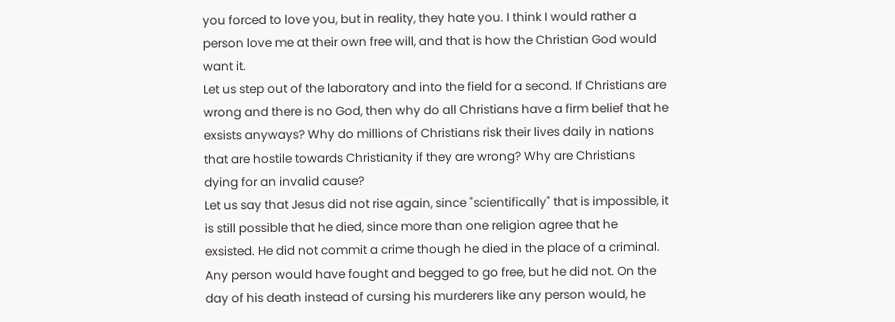you forced to love you, but in reality, they hate you. I think I would rather a person love me at their own free will, and that is how the Christian God would want it.
Let us step out of the laboratory and into the field for a second. If Christians are wrong and there is no God, then why do all Christians have a firm belief that he exsists anyways? Why do millions of Christians risk their lives daily in nations that are hostile towards Christianity if they are wrong? Why are Christians dying for an invalid cause?
Let us say that Jesus did not rise again, since "scientifically" that is impossible, it is still possible that he died, since more than one religion agree that he exsisted. He did not commit a crime though he died in the place of a criminal. Any person would have fought and begged to go free, but he did not. On the day of his death instead of cursing his murderers like any person would, he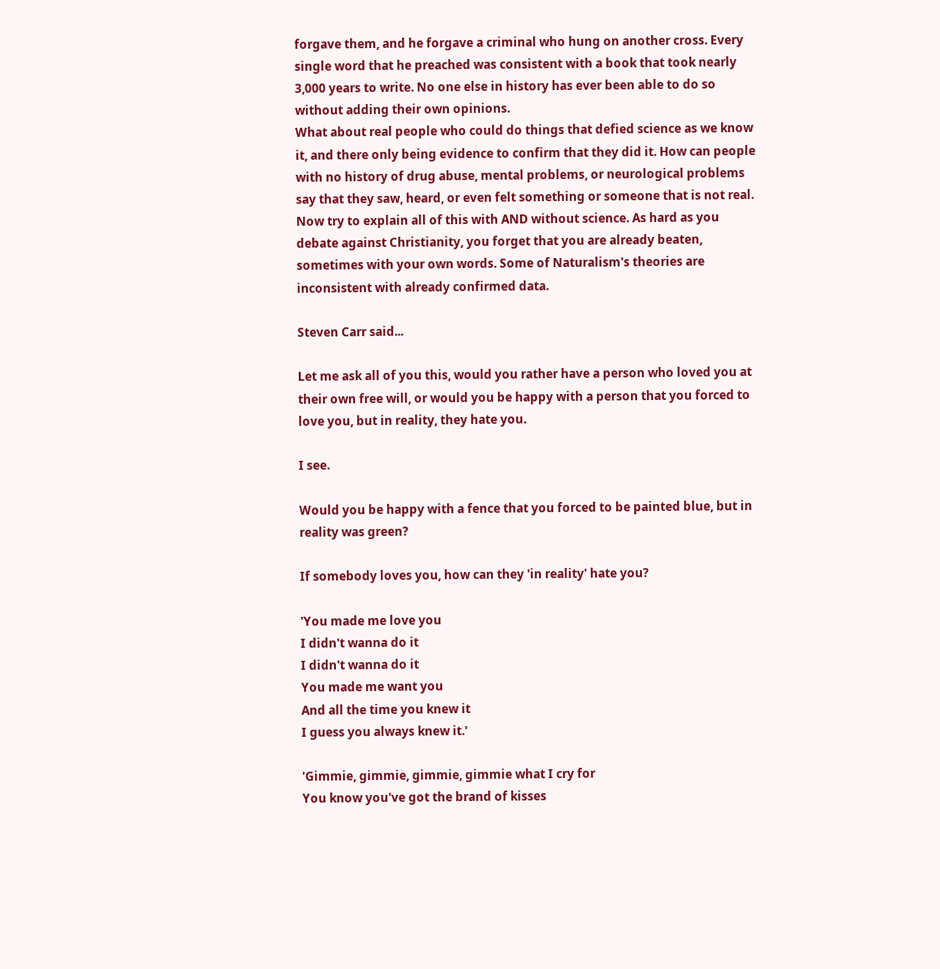forgave them, and he forgave a criminal who hung on another cross. Every single word that he preached was consistent with a book that took nearly 3,000 years to write. No one else in history has ever been able to do so without adding their own opinions.
What about real people who could do things that defied science as we know it, and there only being evidence to confirm that they did it. How can people with no history of drug abuse, mental problems, or neurological problems say that they saw, heard, or even felt something or someone that is not real.
Now try to explain all of this with AND without science. As hard as you debate against Christianity, you forget that you are already beaten, sometimes with your own words. Some of Naturalism's theories are inconsistent with already confirmed data.

Steven Carr said...

Let me ask all of you this, would you rather have a person who loved you at their own free will, or would you be happy with a person that you forced to love you, but in reality, they hate you.

I see.

Would you be happy with a fence that you forced to be painted blue, but in reality was green?

If somebody loves you, how can they 'in reality' hate you?

'You made me love you
I didn't wanna do it
I didn't wanna do it
You made me want you
And all the time you knew it
I guess you always knew it.'

'Gimmie, gimmie, gimmie, gimmie what I cry for
You know you've got the brand of kisses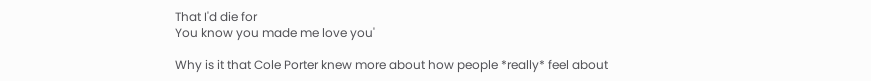That I'd die for
You know you made me love you'

Why is it that Cole Porter knew more about how people *really* feel about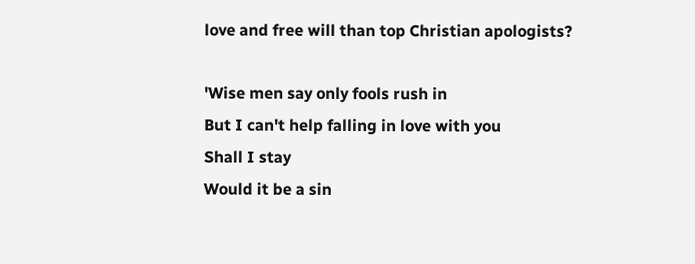love and free will than top Christian apologists?

'Wise men say only fools rush in
But I can't help falling in love with you
Shall I stay
Would it be a sin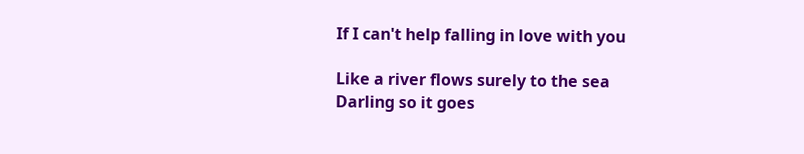If I can't help falling in love with you

Like a river flows surely to the sea
Darling so it goes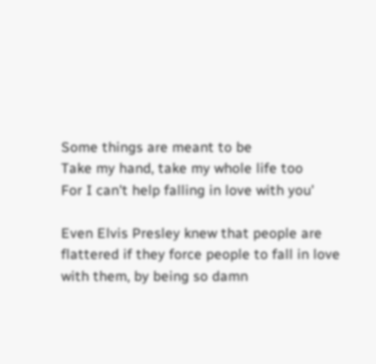Some things are meant to be
Take my hand, take my whole life too
For I can't help falling in love with you'

Even Elvis Presley knew that people are flattered if they force people to fall in love with them, by being so damn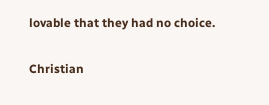lovable that they had no choice.

Christian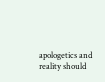apologetics and reality should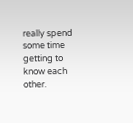really spend some time getting to know each other.